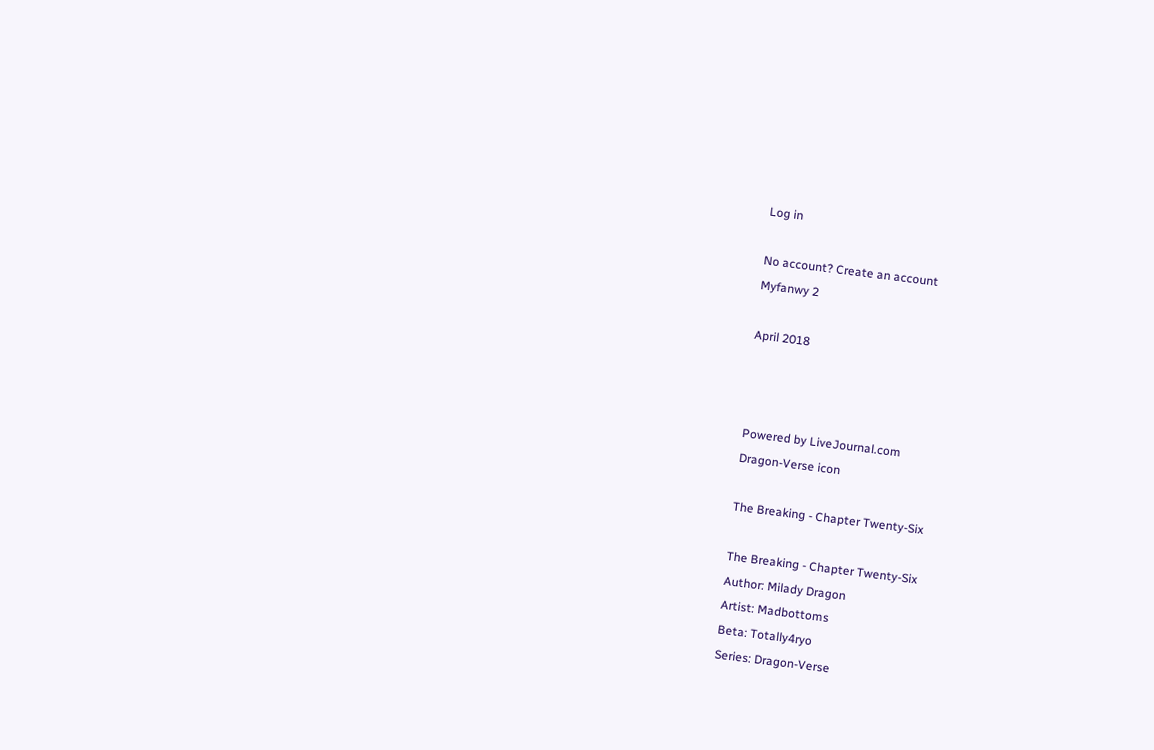Log in

No account? Create an account
Myfanwy 2

April 2018



Powered by LiveJournal.com
Dragon-Verse icon

The Breaking - Chapter Twenty-Six

The Breaking - Chapter Twenty-Six
Author: Milady Dragon
Artist: Madbottoms
Beta: Totally4ryo
Series: Dragon-Verse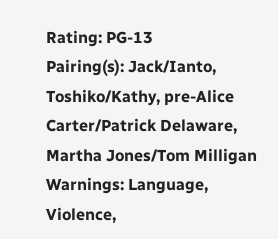Rating: PG-13
Pairing(s): Jack/Ianto, Toshiko/Kathy, pre-Alice Carter/Patrick Delaware, Martha Jones/Tom Milligan
Warnings: Language, Violence,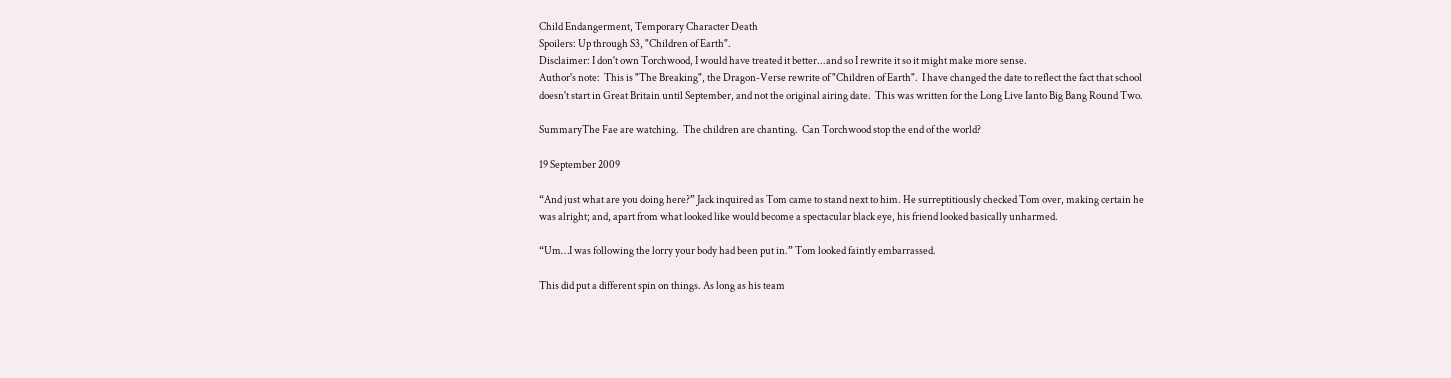Child Endangerment, Temporary Character Death
Spoilers: Up through S3, "Children of Earth".
Disclaimer: I don't own Torchwood, I would have treated it better...and so I rewrite it so it might make more sense.
Author's note:  This is "The Breaking", the Dragon-Verse rewrite of "Children of Earth".  I have changed the date to reflect the fact that school doesn't start in Great Britain until September, and not the original airing date.  This was written for the Long Live Ianto Big Bang Round Two.

SummaryThe Fae are watching.  The children are chanting.  Can Torchwood stop the end of the world?

19 September 2009

“And just what are you doing here?” Jack inquired as Tom came to stand next to him. He surreptitiously checked Tom over, making certain he was alright; and, apart from what looked like would become a spectacular black eye, his friend looked basically unharmed.

“Um…I was following the lorry your body had been put in.” Tom looked faintly embarrassed.

This did put a different spin on things. As long as his team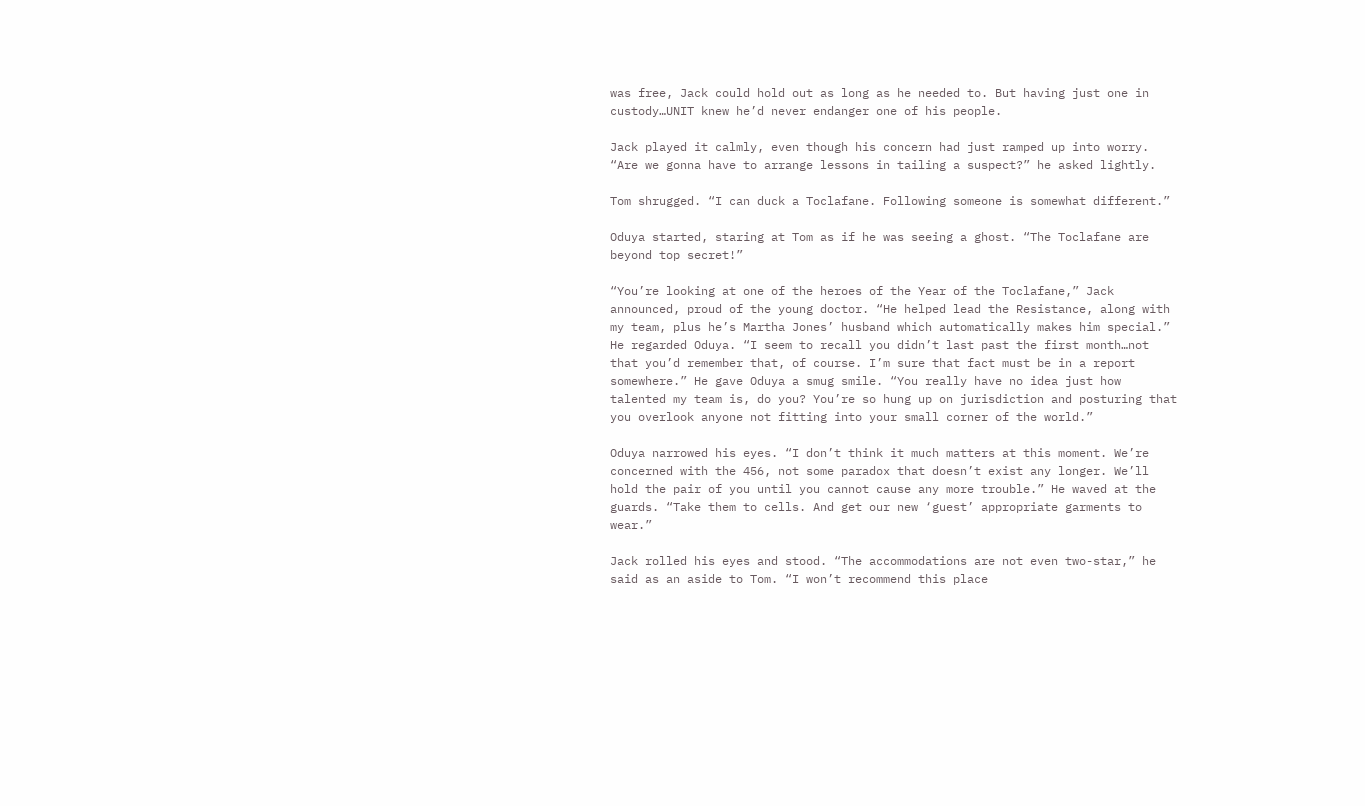was free, Jack could hold out as long as he needed to. But having just one in custody…UNIT knew he’d never endanger one of his people.

Jack played it calmly, even though his concern had just ramped up into worry. “Are we gonna have to arrange lessons in tailing a suspect?” he asked lightly.

Tom shrugged. “I can duck a Toclafane. Following someone is somewhat different.”

Oduya started, staring at Tom as if he was seeing a ghost. “The Toclafane are beyond top secret!”

“You’re looking at one of the heroes of the Year of the Toclafane,” Jack announced, proud of the young doctor. “He helped lead the Resistance, along with my team, plus he’s Martha Jones’ husband which automatically makes him special.” He regarded Oduya. “I seem to recall you didn’t last past the first month…not that you’d remember that, of course. I’m sure that fact must be in a report somewhere.” He gave Oduya a smug smile. “You really have no idea just how talented my team is, do you? You’re so hung up on jurisdiction and posturing that you overlook anyone not fitting into your small corner of the world.”

Oduya narrowed his eyes. “I don’t think it much matters at this moment. We’re concerned with the 456, not some paradox that doesn’t exist any longer. We’ll hold the pair of you until you cannot cause any more trouble.” He waved at the guards. “Take them to cells. And get our new ‘guest’ appropriate garments to wear.”

Jack rolled his eyes and stood. “The accommodations are not even two-star,” he said as an aside to Tom. “I won’t recommend this place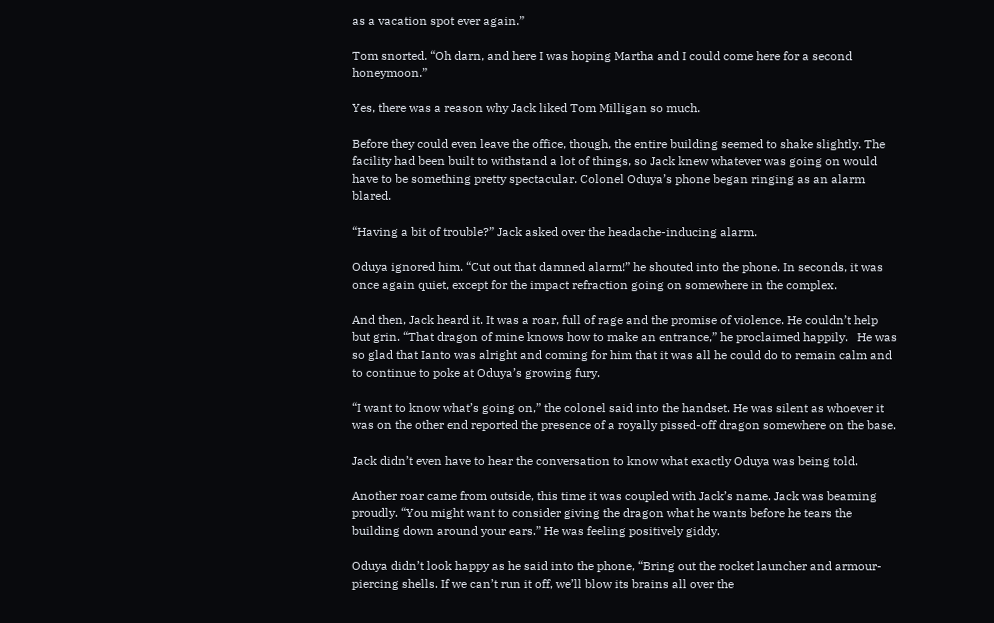as a vacation spot ever again.”

Tom snorted. “Oh darn, and here I was hoping Martha and I could come here for a second honeymoon.”

Yes, there was a reason why Jack liked Tom Milligan so much.

Before they could even leave the office, though, the entire building seemed to shake slightly. The facility had been built to withstand a lot of things, so Jack knew whatever was going on would have to be something pretty spectacular. Colonel Oduya’s phone began ringing as an alarm blared.

“Having a bit of trouble?” Jack asked over the headache-inducing alarm.

Oduya ignored him. “Cut out that damned alarm!” he shouted into the phone. In seconds, it was once again quiet, except for the impact refraction going on somewhere in the complex.

And then, Jack heard it. It was a roar, full of rage and the promise of violence. He couldn’t help but grin. “That dragon of mine knows how to make an entrance,” he proclaimed happily.   He was so glad that Ianto was alright and coming for him that it was all he could do to remain calm and to continue to poke at Oduya’s growing fury.

“I want to know what’s going on,” the colonel said into the handset. He was silent as whoever it was on the other end reported the presence of a royally pissed-off dragon somewhere on the base.

Jack didn’t even have to hear the conversation to know what exactly Oduya was being told.

Another roar came from outside, this time it was coupled with Jack’s name. Jack was beaming proudly. “You might want to consider giving the dragon what he wants before he tears the building down around your ears.” He was feeling positively giddy.

Oduya didn’t look happy as he said into the phone, “Bring out the rocket launcher and armour-piercing shells. If we can’t run it off, we’ll blow its brains all over the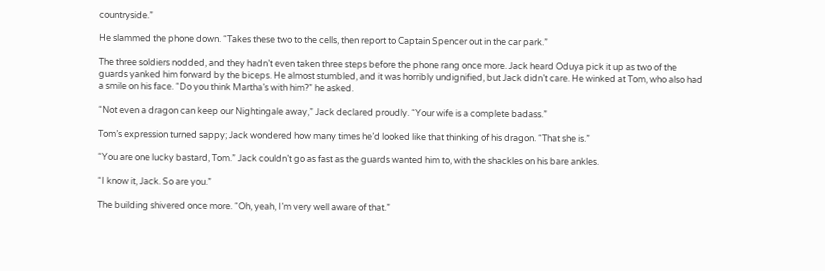countryside.”

He slammed the phone down. “Takes these two to the cells, then report to Captain Spencer out in the car park.”

The three soldiers nodded, and they hadn’t even taken three steps before the phone rang once more. Jack heard Oduya pick it up as two of the guards yanked him forward by the biceps. He almost stumbled, and it was horribly undignified, but Jack didn’t care. He winked at Tom, who also had a smile on his face. “Do you think Martha’s with him?” he asked.

“Not even a dragon can keep our Nightingale away,” Jack declared proudly. “Your wife is a complete badass.”

Tom’s expression turned sappy; Jack wondered how many times he’d looked like that thinking of his dragon. “That she is.”

“You are one lucky bastard, Tom.” Jack couldn’t go as fast as the guards wanted him to, with the shackles on his bare ankles.

“I know it, Jack. So are you.”

The building shivered once more. “Oh, yeah, I’m very well aware of that.”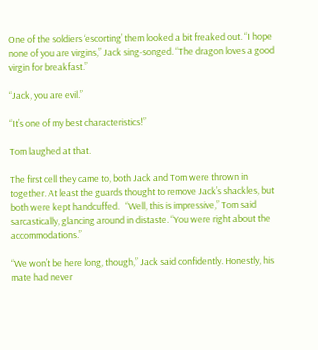One of the soldiers ‘escorting’ them looked a bit freaked out. “I hope none of you are virgins,” Jack sing-songed. “The dragon loves a good virgin for breakfast.”

“Jack, you are evil.”

“It’s one of my best characteristics!”

Tom laughed at that.

The first cell they came to, both Jack and Tom were thrown in together. At least the guards thought to remove Jack’s shackles, but both were kept handcuffed.   “Well, this is impressive,” Tom said sarcastically, glancing around in distaste. “You were right about the accommodations.”

“We won’t be here long, though,” Jack said confidently. Honestly, his mate had never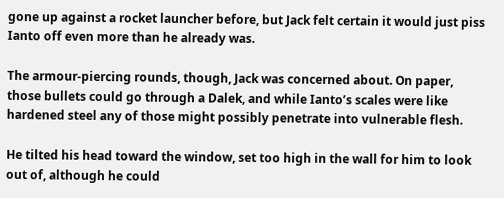gone up against a rocket launcher before, but Jack felt certain it would just piss Ianto off even more than he already was.

The armour-piercing rounds, though, Jack was concerned about. On paper, those bullets could go through a Dalek, and while Ianto’s scales were like hardened steel any of those might possibly penetrate into vulnerable flesh.

He tilted his head toward the window, set too high in the wall for him to look out of, although he could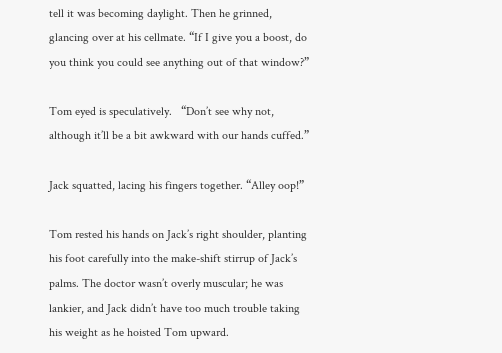tell it was becoming daylight. Then he grinned, glancing over at his cellmate. “If I give you a boost, do you think you could see anything out of that window?”

Tom eyed is speculatively.   “Don’t see why not, although it’ll be a bit awkward with our hands cuffed.”

Jack squatted, lacing his fingers together. “Alley oop!”

Tom rested his hands on Jack’s right shoulder, planting his foot carefully into the make-shift stirrup of Jack’s palms. The doctor wasn’t overly muscular; he was lankier, and Jack didn’t have too much trouble taking his weight as he hoisted Tom upward.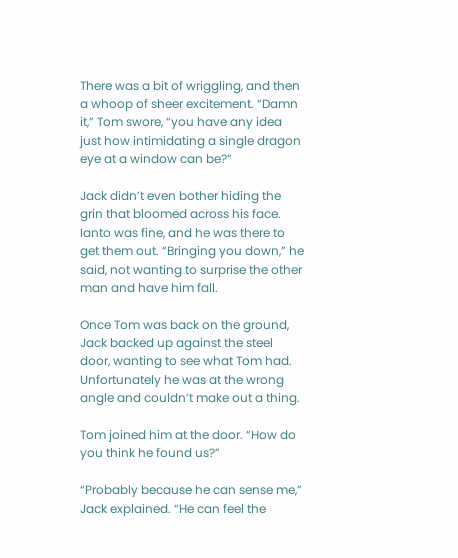There was a bit of wriggling, and then a whoop of sheer excitement. “Damn it,” Tom swore, “you have any idea just how intimidating a single dragon eye at a window can be?”

Jack didn’t even bother hiding the grin that bloomed across his face. Ianto was fine, and he was there to get them out. “Bringing you down,” he said, not wanting to surprise the other man and have him fall.

Once Tom was back on the ground, Jack backed up against the steel door, wanting to see what Tom had. Unfortunately he was at the wrong angle and couldn’t make out a thing.

Tom joined him at the door. “How do you think he found us?”

“Probably because he can sense me,” Jack explained. “He can feel the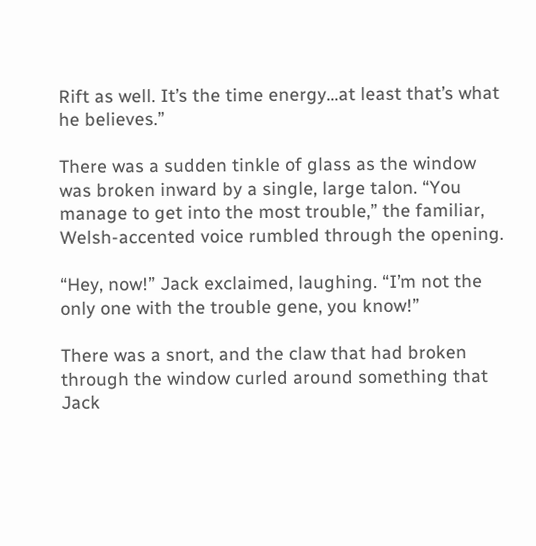Rift as well. It’s the time energy…at least that’s what he believes.”

There was a sudden tinkle of glass as the window was broken inward by a single, large talon. “You manage to get into the most trouble,” the familiar, Welsh-accented voice rumbled through the opening.

“Hey, now!” Jack exclaimed, laughing. “I’m not the only one with the trouble gene, you know!”

There was a snort, and the claw that had broken through the window curled around something that Jack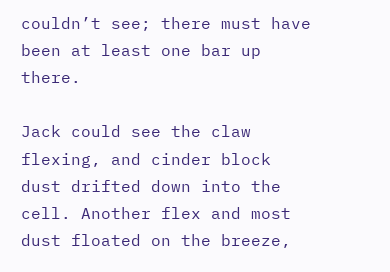couldn’t see; there must have been at least one bar up there.

Jack could see the claw flexing, and cinder block dust drifted down into the cell. Another flex and most dust floated on the breeze,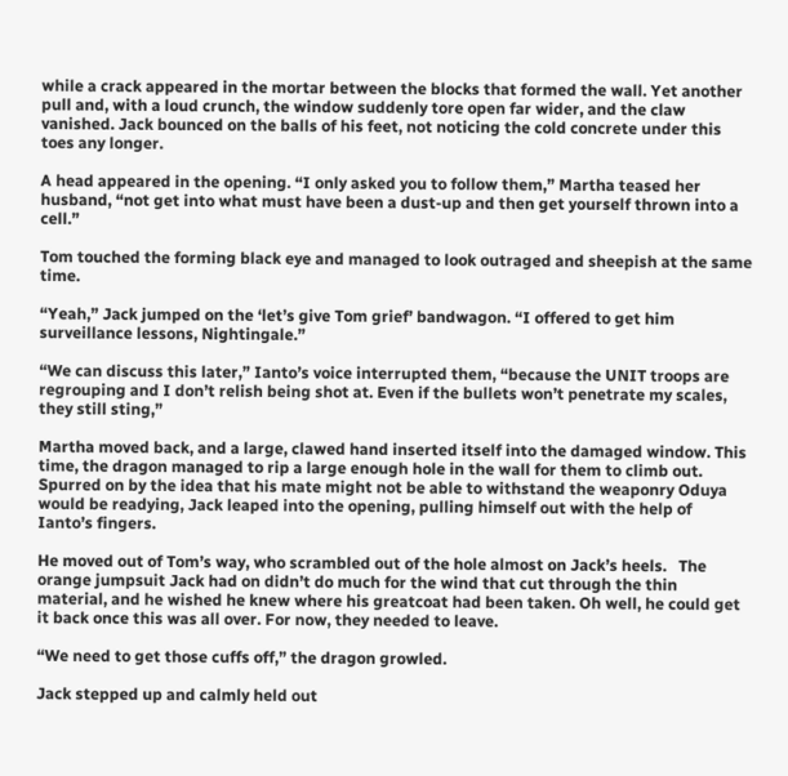while a crack appeared in the mortar between the blocks that formed the wall. Yet another pull and, with a loud crunch, the window suddenly tore open far wider, and the claw vanished. Jack bounced on the balls of his feet, not noticing the cold concrete under this toes any longer.

A head appeared in the opening. “I only asked you to follow them,” Martha teased her husband, “not get into what must have been a dust-up and then get yourself thrown into a cell.”

Tom touched the forming black eye and managed to look outraged and sheepish at the same time.

“Yeah,” Jack jumped on the ‘let’s give Tom grief’ bandwagon. “I offered to get him surveillance lessons, Nightingale.”

“We can discuss this later,” Ianto’s voice interrupted them, “because the UNIT troops are regrouping and I don’t relish being shot at. Even if the bullets won’t penetrate my scales, they still sting,”

Martha moved back, and a large, clawed hand inserted itself into the damaged window. This time, the dragon managed to rip a large enough hole in the wall for them to climb out. Spurred on by the idea that his mate might not be able to withstand the weaponry Oduya would be readying, Jack leaped into the opening, pulling himself out with the help of Ianto’s fingers.

He moved out of Tom’s way, who scrambled out of the hole almost on Jack’s heels.   The orange jumpsuit Jack had on didn’t do much for the wind that cut through the thin material, and he wished he knew where his greatcoat had been taken. Oh well, he could get it back once this was all over. For now, they needed to leave.

“We need to get those cuffs off,” the dragon growled.

Jack stepped up and calmly held out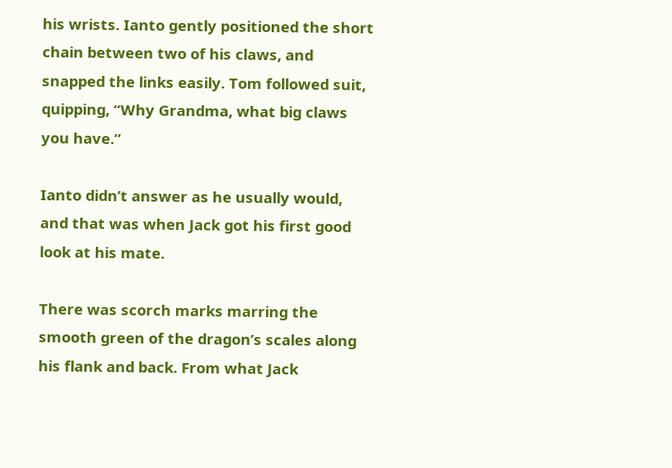his wrists. Ianto gently positioned the short chain between two of his claws, and snapped the links easily. Tom followed suit, quipping, “Why Grandma, what big claws you have.”

Ianto didn’t answer as he usually would, and that was when Jack got his first good look at his mate.

There was scorch marks marring the smooth green of the dragon’s scales along his flank and back. From what Jack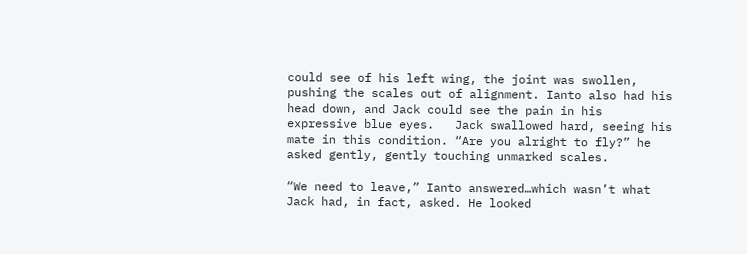could see of his left wing, the joint was swollen, pushing the scales out of alignment. Ianto also had his head down, and Jack could see the pain in his expressive blue eyes.   Jack swallowed hard, seeing his mate in this condition. “Are you alright to fly?” he asked gently, gently touching unmarked scales.

“We need to leave,” Ianto answered…which wasn’t what Jack had, in fact, asked. He looked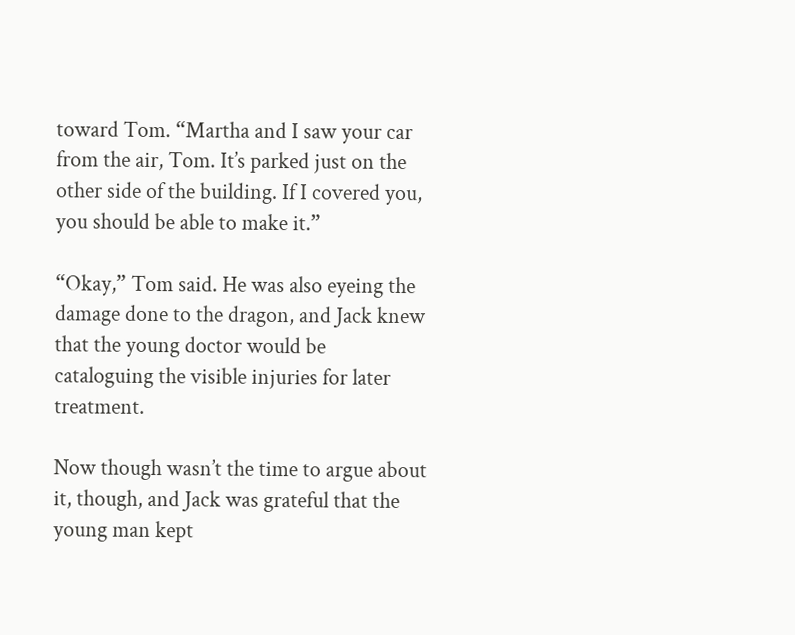toward Tom. “Martha and I saw your car from the air, Tom. It’s parked just on the other side of the building. If I covered you, you should be able to make it.”

“Okay,” Tom said. He was also eyeing the damage done to the dragon, and Jack knew that the young doctor would be cataloguing the visible injuries for later treatment.

Now though wasn’t the time to argue about it, though, and Jack was grateful that the young man kept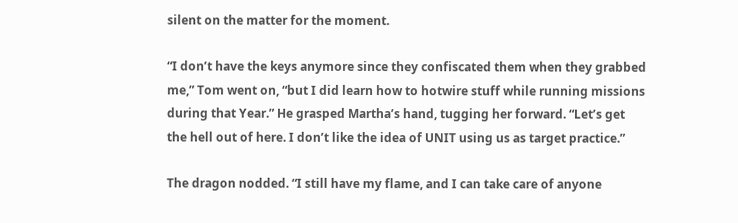silent on the matter for the moment.

“I don’t have the keys anymore since they confiscated them when they grabbed me,” Tom went on, “but I did learn how to hotwire stuff while running missions during that Year.” He grasped Martha’s hand, tugging her forward. “Let’s get the hell out of here. I don’t like the idea of UNIT using us as target practice.”

The dragon nodded. “I still have my flame, and I can take care of anyone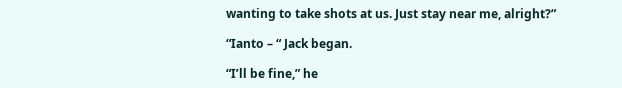wanting to take shots at us. Just stay near me, alright?”

“Ianto – “ Jack began.

“I’ll be fine,” he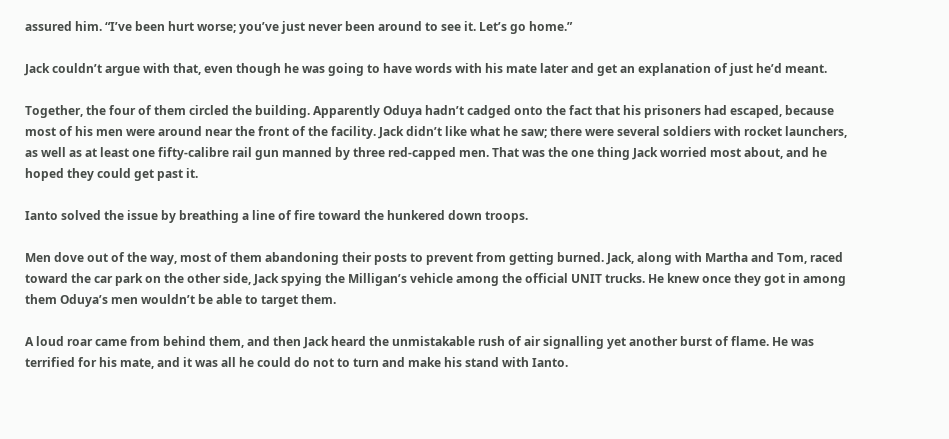assured him. “I’ve been hurt worse; you’ve just never been around to see it. Let’s go home.”

Jack couldn’t argue with that, even though he was going to have words with his mate later and get an explanation of just he’d meant.

Together, the four of them circled the building. Apparently Oduya hadn’t cadged onto the fact that his prisoners had escaped, because most of his men were around near the front of the facility. Jack didn’t like what he saw; there were several soldiers with rocket launchers, as well as at least one fifty-calibre rail gun manned by three red-capped men. That was the one thing Jack worried most about, and he hoped they could get past it.

Ianto solved the issue by breathing a line of fire toward the hunkered down troops.

Men dove out of the way, most of them abandoning their posts to prevent from getting burned. Jack, along with Martha and Tom, raced toward the car park on the other side, Jack spying the Milligan’s vehicle among the official UNIT trucks. He knew once they got in among them Oduya’s men wouldn’t be able to target them.

A loud roar came from behind them, and then Jack heard the unmistakable rush of air signalling yet another burst of flame. He was terrified for his mate, and it was all he could do not to turn and make his stand with Ianto.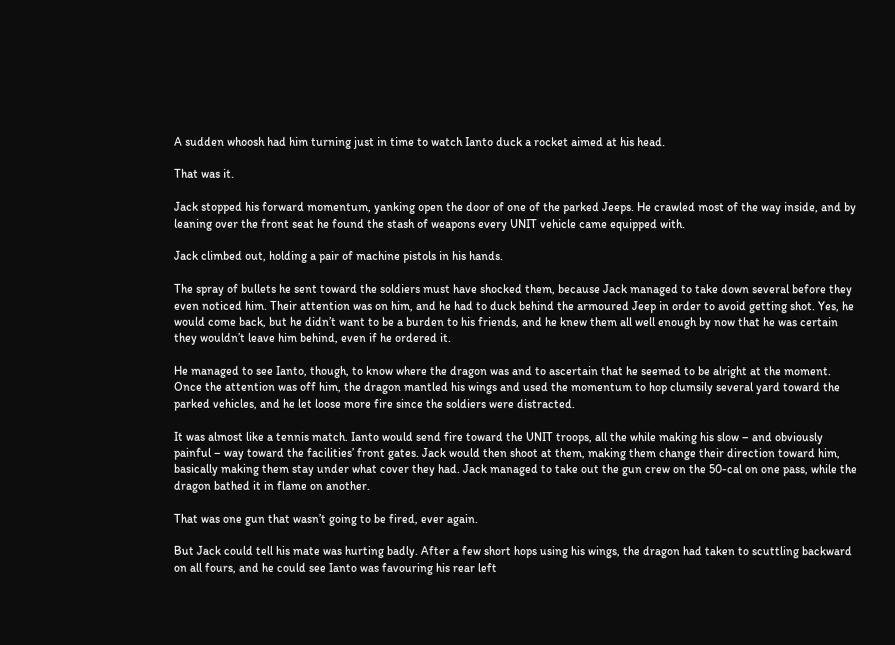A sudden whoosh had him turning just in time to watch Ianto duck a rocket aimed at his head.

That was it.

Jack stopped his forward momentum, yanking open the door of one of the parked Jeeps. He crawled most of the way inside, and by leaning over the front seat he found the stash of weapons every UNIT vehicle came equipped with.

Jack climbed out, holding a pair of machine pistols in his hands.

The spray of bullets he sent toward the soldiers must have shocked them, because Jack managed to take down several before they even noticed him. Their attention was on him, and he had to duck behind the armoured Jeep in order to avoid getting shot. Yes, he would come back, but he didn’t want to be a burden to his friends, and he knew them all well enough by now that he was certain they wouldn’t leave him behind, even if he ordered it.

He managed to see Ianto, though, to know where the dragon was and to ascertain that he seemed to be alright at the moment. Once the attention was off him, the dragon mantled his wings and used the momentum to hop clumsily several yard toward the parked vehicles, and he let loose more fire since the soldiers were distracted.

It was almost like a tennis match. Ianto would send fire toward the UNIT troops, all the while making his slow – and obviously painful – way toward the facilities’ front gates. Jack would then shoot at them, making them change their direction toward him, basically making them stay under what cover they had. Jack managed to take out the gun crew on the 50-cal on one pass, while the dragon bathed it in flame on another.

That was one gun that wasn’t going to be fired, ever again.

But Jack could tell his mate was hurting badly. After a few short hops using his wings, the dragon had taken to scuttling backward on all fours, and he could see Ianto was favouring his rear left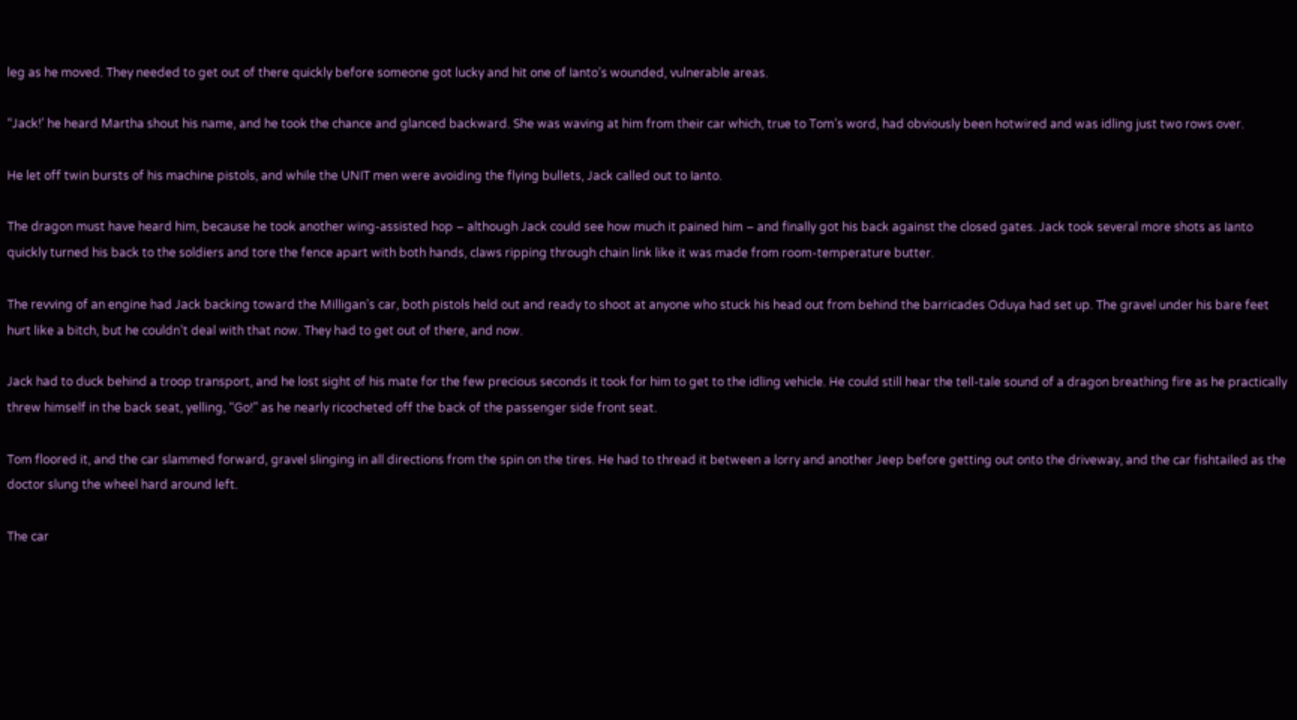leg as he moved. They needed to get out of there quickly before someone got lucky and hit one of Ianto’s wounded, vulnerable areas.

“Jack!’ he heard Martha shout his name, and he took the chance and glanced backward. She was waving at him from their car which, true to Tom’s word, had obviously been hotwired and was idling just two rows over.

He let off twin bursts of his machine pistols, and while the UNIT men were avoiding the flying bullets, Jack called out to Ianto.

The dragon must have heard him, because he took another wing-assisted hop – although Jack could see how much it pained him – and finally got his back against the closed gates. Jack took several more shots as Ianto quickly turned his back to the soldiers and tore the fence apart with both hands, claws ripping through chain link like it was made from room-temperature butter.

The revving of an engine had Jack backing toward the Milligan’s car, both pistols held out and ready to shoot at anyone who stuck his head out from behind the barricades Oduya had set up. The gravel under his bare feet hurt like a bitch, but he couldn’t deal with that now. They had to get out of there, and now.

Jack had to duck behind a troop transport, and he lost sight of his mate for the few precious seconds it took for him to get to the idling vehicle. He could still hear the tell-tale sound of a dragon breathing fire as he practically threw himself in the back seat, yelling, “Go!” as he nearly ricocheted off the back of the passenger side front seat.

Tom floored it, and the car slammed forward, gravel slinging in all directions from the spin on the tires. He had to thread it between a lorry and another Jeep before getting out onto the driveway, and the car fishtailed as the doctor slung the wheel hard around left.

The car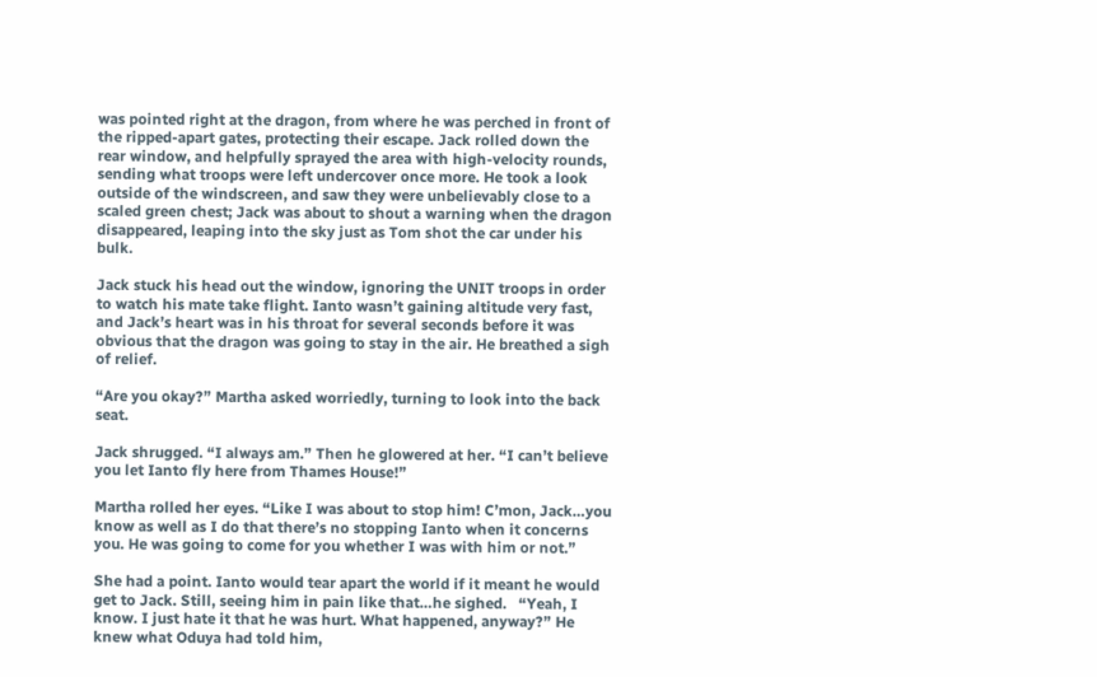was pointed right at the dragon, from where he was perched in front of the ripped-apart gates, protecting their escape. Jack rolled down the rear window, and helpfully sprayed the area with high-velocity rounds, sending what troops were left undercover once more. He took a look outside of the windscreen, and saw they were unbelievably close to a scaled green chest; Jack was about to shout a warning when the dragon disappeared, leaping into the sky just as Tom shot the car under his bulk.

Jack stuck his head out the window, ignoring the UNIT troops in order to watch his mate take flight. Ianto wasn’t gaining altitude very fast, and Jack’s heart was in his throat for several seconds before it was obvious that the dragon was going to stay in the air. He breathed a sigh of relief.

“Are you okay?” Martha asked worriedly, turning to look into the back seat.

Jack shrugged. “I always am.” Then he glowered at her. “I can’t believe you let Ianto fly here from Thames House!”

Martha rolled her eyes. “Like I was about to stop him! C’mon, Jack…you know as well as I do that there’s no stopping Ianto when it concerns you. He was going to come for you whether I was with him or not.”

She had a point. Ianto would tear apart the world if it meant he would get to Jack. Still, seeing him in pain like that…he sighed.   “Yeah, I know. I just hate it that he was hurt. What happened, anyway?” He knew what Oduya had told him,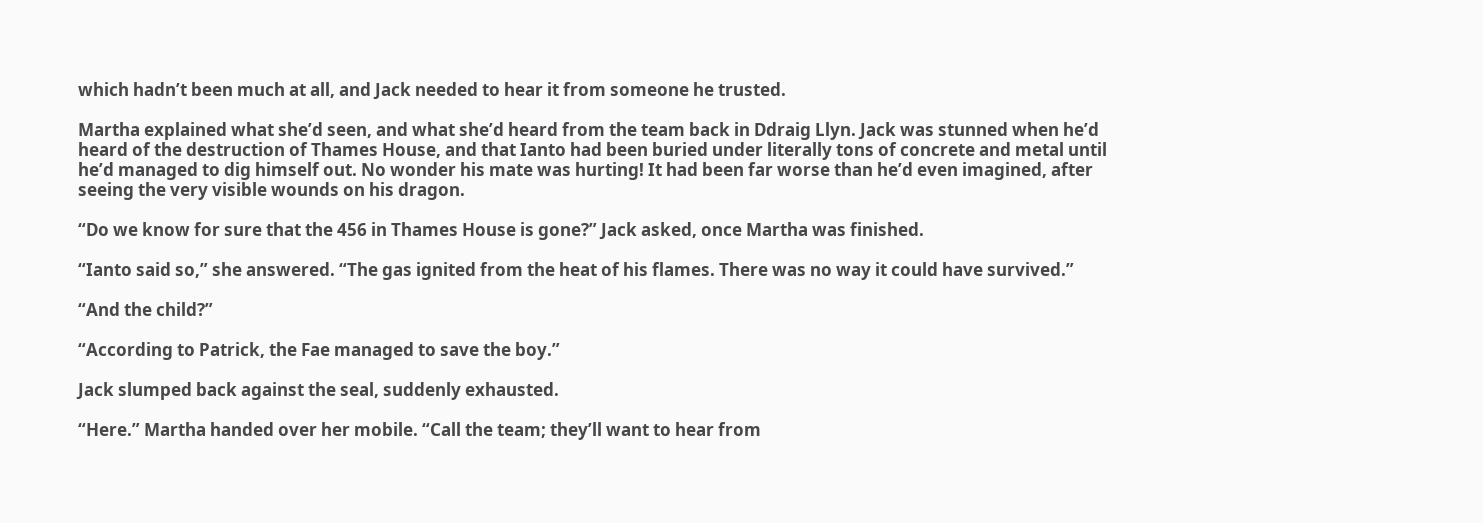which hadn’t been much at all, and Jack needed to hear it from someone he trusted.

Martha explained what she’d seen, and what she’d heard from the team back in Ddraig Llyn. Jack was stunned when he’d heard of the destruction of Thames House, and that Ianto had been buried under literally tons of concrete and metal until he’d managed to dig himself out. No wonder his mate was hurting! It had been far worse than he’d even imagined, after seeing the very visible wounds on his dragon.

“Do we know for sure that the 456 in Thames House is gone?” Jack asked, once Martha was finished.

“Ianto said so,” she answered. “The gas ignited from the heat of his flames. There was no way it could have survived.”

“And the child?”

“According to Patrick, the Fae managed to save the boy.”

Jack slumped back against the seal, suddenly exhausted.

“Here.” Martha handed over her mobile. “Call the team; they’ll want to hear from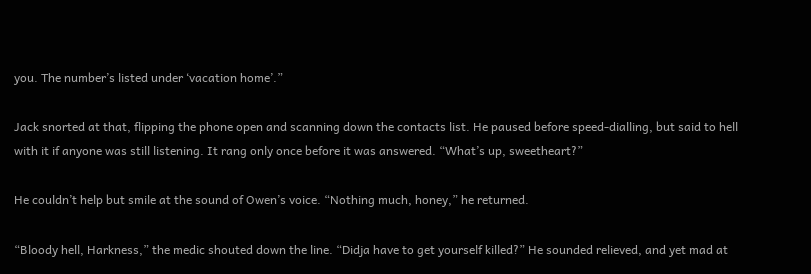you. The number’s listed under ‘vacation home’.”

Jack snorted at that, flipping the phone open and scanning down the contacts list. He paused before speed-dialling, but said to hell with it if anyone was still listening. It rang only once before it was answered. “What’s up, sweetheart?”

He couldn’t help but smile at the sound of Owen’s voice. “Nothing much, honey,” he returned.

“Bloody hell, Harkness,” the medic shouted down the line. “Didja have to get yourself killed?” He sounded relieved, and yet mad at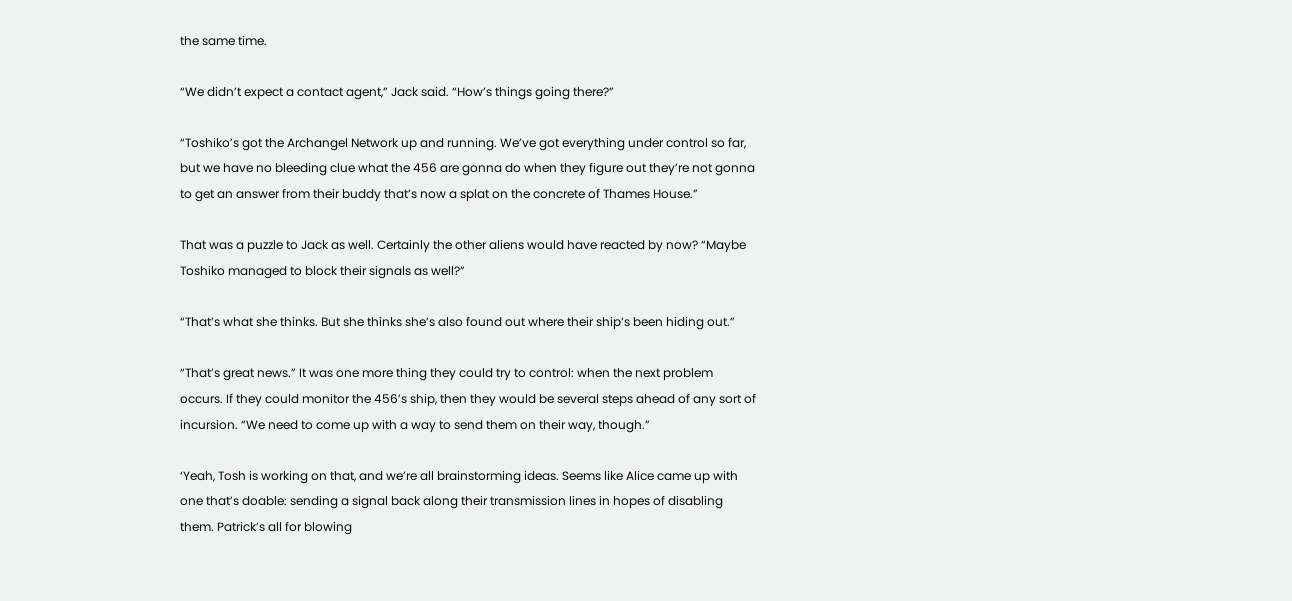the same time.

“We didn’t expect a contact agent,” Jack said. “How’s things going there?”

“Toshiko’s got the Archangel Network up and running. We’ve got everything under control so far, but we have no bleeding clue what the 456 are gonna do when they figure out they’re not gonna to get an answer from their buddy that’s now a splat on the concrete of Thames House.”

That was a puzzle to Jack as well. Certainly the other aliens would have reacted by now? “Maybe Toshiko managed to block their signals as well?”

“That’s what she thinks. But she thinks she’s also found out where their ship’s been hiding out.”

“That’s great news.” It was one more thing they could try to control: when the next problem occurs. If they could monitor the 456’s ship, then they would be several steps ahead of any sort of incursion. “We need to come up with a way to send them on their way, though.”

‘Yeah, Tosh is working on that, and we’re all brainstorming ideas. Seems like Alice came up with one that’s doable: sending a signal back along their transmission lines in hopes of disabling them. Patrick’s all for blowing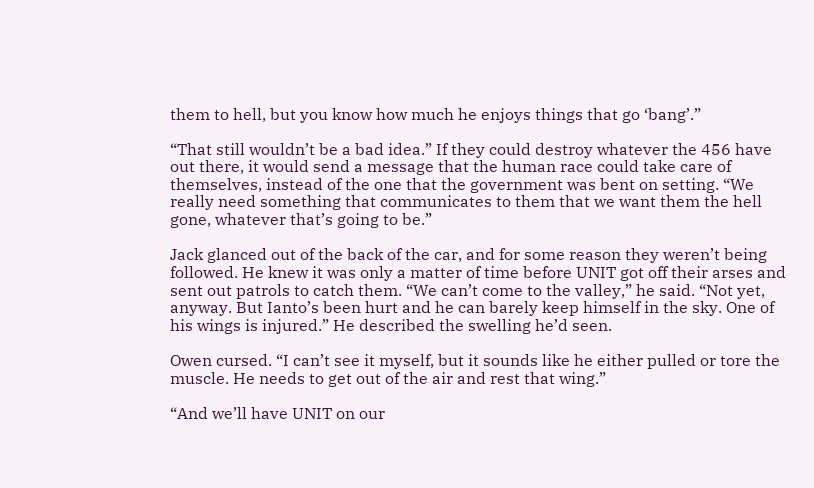them to hell, but you know how much he enjoys things that go ‘bang’.”

“That still wouldn’t be a bad idea.” If they could destroy whatever the 456 have out there, it would send a message that the human race could take care of themselves, instead of the one that the government was bent on setting. “We really need something that communicates to them that we want them the hell gone, whatever that’s going to be.”

Jack glanced out of the back of the car, and for some reason they weren’t being followed. He knew it was only a matter of time before UNIT got off their arses and sent out patrols to catch them. “We can’t come to the valley,” he said. “Not yet, anyway. But Ianto’s been hurt and he can barely keep himself in the sky. One of his wings is injured.” He described the swelling he’d seen.

Owen cursed. “I can’t see it myself, but it sounds like he either pulled or tore the muscle. He needs to get out of the air and rest that wing.”

“And we’ll have UNIT on our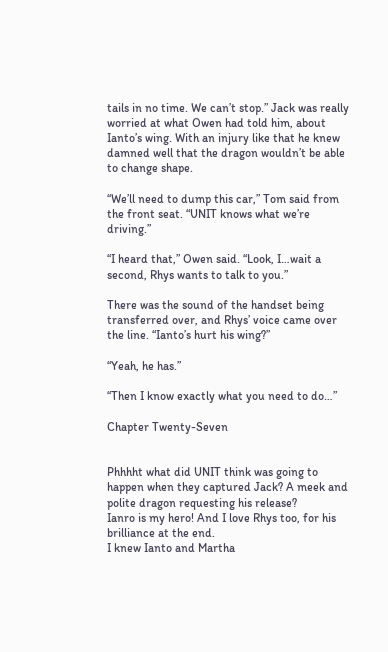tails in no time. We can’t stop.” Jack was really worried at what Owen had told him, about Ianto’s wing. With an injury like that he knew damned well that the dragon wouldn’t be able to change shape.

“We’ll need to dump this car,” Tom said from the front seat. “UNIT knows what we’re driving.”

“I heard that,” Owen said. “Look, I…wait a second, Rhys wants to talk to you.”

There was the sound of the handset being transferred over, and Rhys’ voice came over the line. “Ianto’s hurt his wing?”

“Yeah, he has.”

“Then I know exactly what you need to do…”

Chapter Twenty-Seven


Phhhht what did UNIT think was going to happen when they captured Jack? A meek and polite dragon requesting his release?
Ianro is my hero! And I love Rhys too, for his brilliance at the end.
I knew Ianto and Martha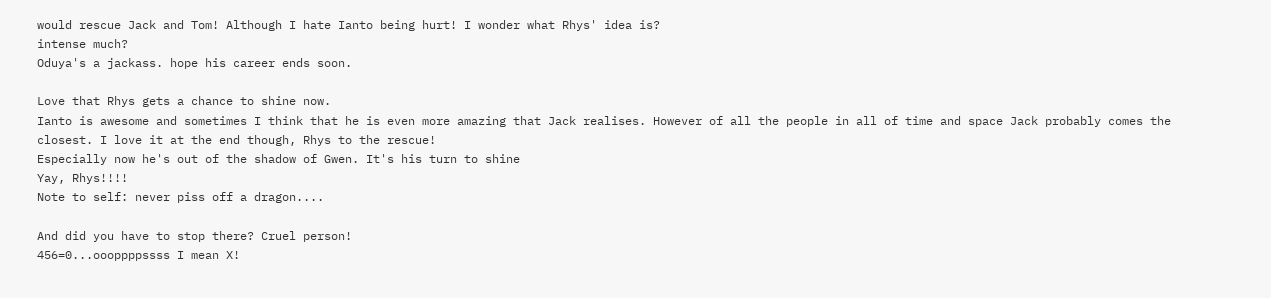would rescue Jack and Tom! Although I hate Ianto being hurt! I wonder what Rhys' idea is?
intense much?
Oduya's a jackass. hope his career ends soon.

Love that Rhys gets a chance to shine now.
Ianto is awesome and sometimes I think that he is even more amazing that Jack realises. However of all the people in all of time and space Jack probably comes the closest. I love it at the end though, Rhys to the rescue!
Especially now he's out of the shadow of Gwen. It's his turn to shine
Yay, Rhys!!!!
Note to self: never piss off a dragon....

And did you have to stop there? Cruel person!
456=0...oooppppssss I mean X!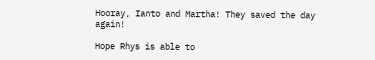Hooray, Ianto and Martha! They saved the day again!

Hope Rhys is able to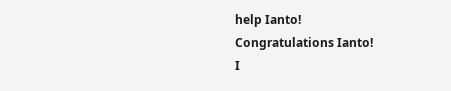help Ianto!
Congratulations Ianto!
I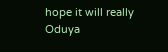hope it will really Oduya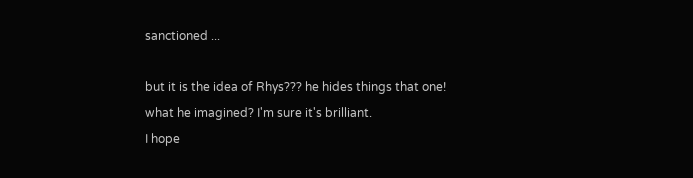sanctioned ...

but it is the idea of Rhys??? he hides things that one!
what he imagined? I'm sure it's brilliant.
I hope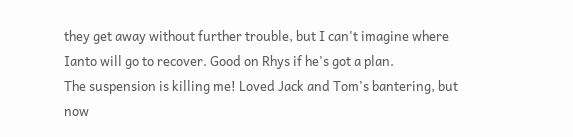they get away without further trouble, but I can't imagine where Ianto will go to recover. Good on Rhys if he's got a plan.
The suspension is killing me! Loved Jack and Tom's bantering, but now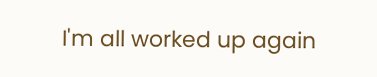I'm all worked up again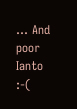... And poor Ianto :-(